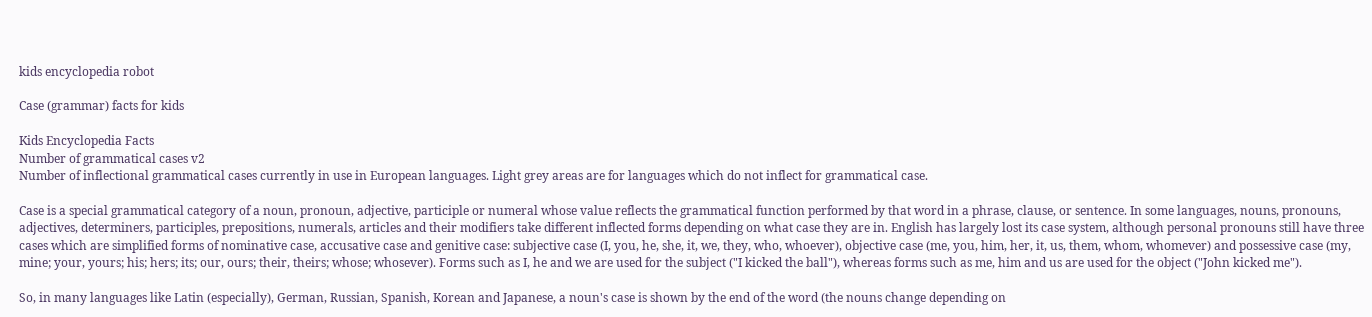kids encyclopedia robot

Case (grammar) facts for kids

Kids Encyclopedia Facts
Number of grammatical cases v2
Number of inflectional grammatical cases currently in use in European languages. Light grey areas are for languages which do not inflect for grammatical case.

Case is a special grammatical category of a noun, pronoun, adjective, participle or numeral whose value reflects the grammatical function performed by that word in a phrase, clause, or sentence. In some languages, nouns, pronouns, adjectives, determiners, participles, prepositions, numerals, articles and their modifiers take different inflected forms depending on what case they are in. English has largely lost its case system, although personal pronouns still have three cases which are simplified forms of nominative case, accusative case and genitive case: subjective case (I, you, he, she, it, we, they, who, whoever), objective case (me, you, him, her, it, us, them, whom, whomever) and possessive case (my, mine; your, yours; his; hers; its; our, ours; their, theirs; whose; whosever). Forms such as I, he and we are used for the subject ("I kicked the ball"), whereas forms such as me, him and us are used for the object ("John kicked me").

So, in many languages like Latin (especially), German, Russian, Spanish, Korean and Japanese, a noun's case is shown by the end of the word (the nouns change depending on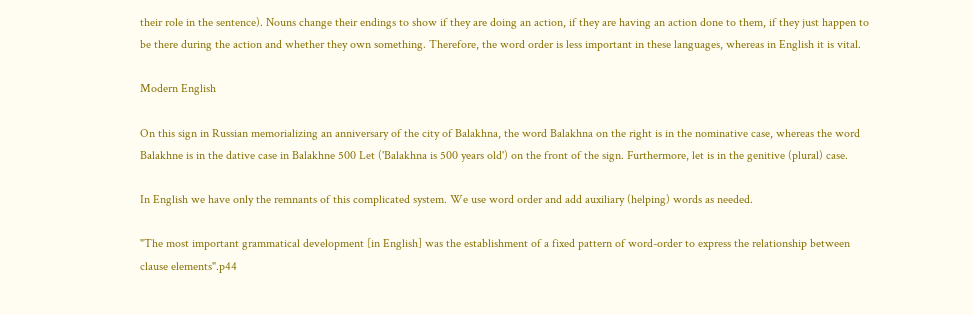their role in the sentence). Nouns change their endings to show if they are doing an action, if they are having an action done to them, if they just happen to be there during the action and whether they own something. Therefore, the word order is less important in these languages, whereas in English it is vital.

Modern English

On this sign in Russian memorializing an anniversary of the city of Balakhna, the word Balakhna on the right is in the nominative case, whereas the word Balakhne is in the dative case in Balakhne 500 Let ('Balakhna is 500 years old') on the front of the sign. Furthermore, let is in the genitive (plural) case.

In English we have only the remnants of this complicated system. We use word order and add auxiliary (helping) words as needed.

"The most important grammatical development [in English] was the establishment of a fixed pattern of word-order to express the relationship between clause elements".p44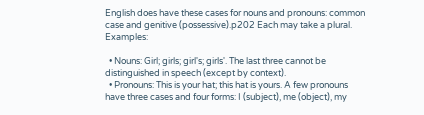English does have these cases for nouns and pronouns: common case and genitive (possessive).p202 Each may take a plural. Examples:

  • Nouns: Girl; girls; girl's; girls'. The last three cannot be distinguished in speech (except by context).
  • Pronouns: This is your hat; this hat is yours. A few pronouns have three cases and four forms: I (subject), me (object), my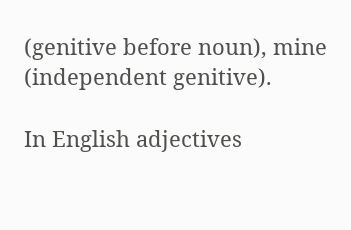(genitive before noun), mine (independent genitive).

In English adjectives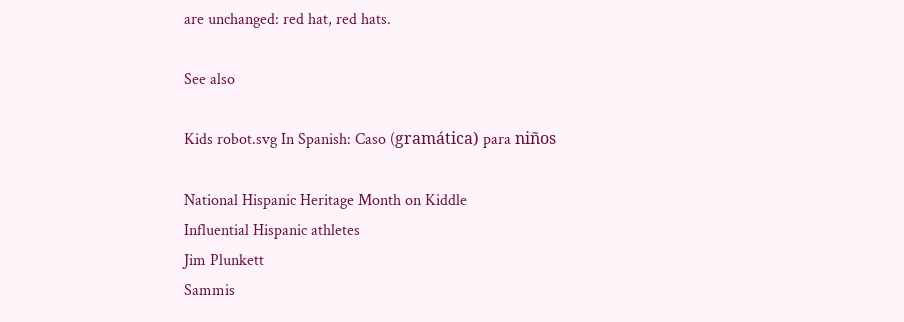are unchanged: red hat, red hats.

See also

Kids robot.svg In Spanish: Caso (gramática) para niños

National Hispanic Heritage Month on Kiddle
Influential Hispanic athletes
Jim Plunkett
Sammis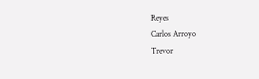Reyes
Carlos Arroyo
Trevor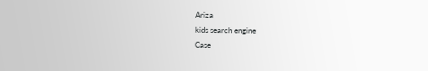Ariza
kids search engine
Case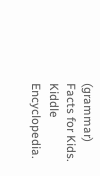(grammar) Facts for Kids. Kiddle Encyclopedia.